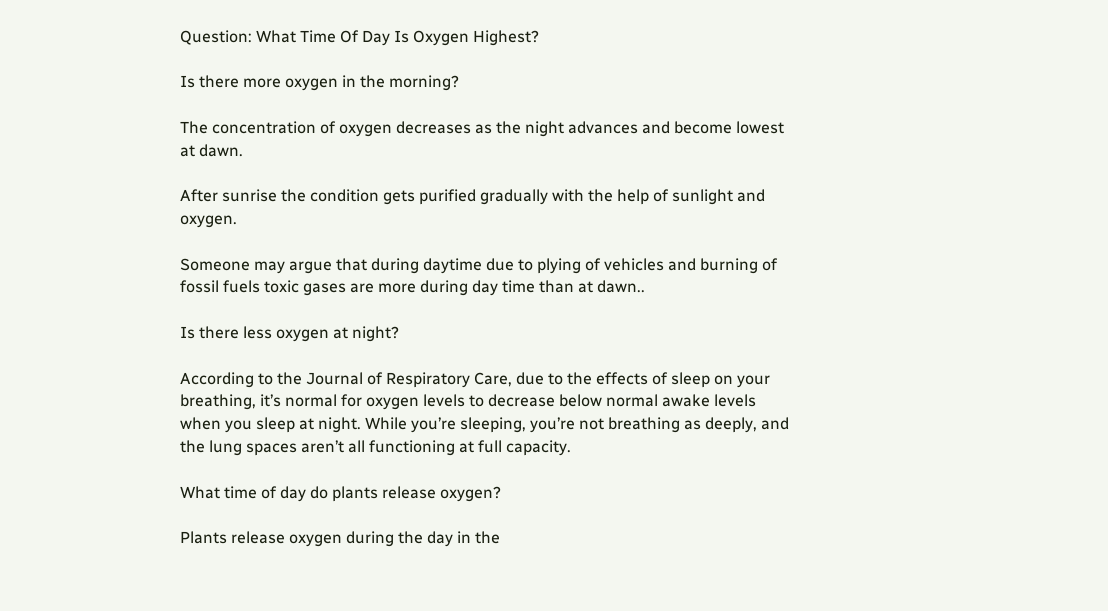Question: What Time Of Day Is Oxygen Highest?

Is there more oxygen in the morning?

The concentration of oxygen decreases as the night advances and become lowest at dawn.

After sunrise the condition gets purified gradually with the help of sunlight and oxygen.

Someone may argue that during daytime due to plying of vehicles and burning of fossil fuels toxic gases are more during day time than at dawn..

Is there less oxygen at night?

According to the Journal of Respiratory Care, due to the effects of sleep on your breathing, it’s normal for oxygen levels to decrease below normal awake levels when you sleep at night. While you’re sleeping, you’re not breathing as deeply, and the lung spaces aren’t all functioning at full capacity.

What time of day do plants release oxygen?

Plants release oxygen during the day in the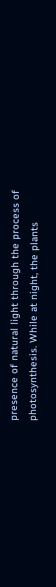presence of natural light through the process of photosynthesis. While at night, the plants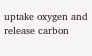uptake oxygen and release carbon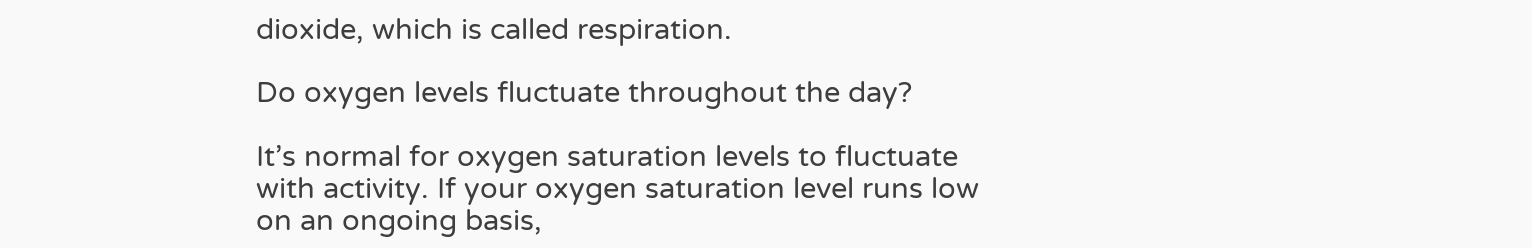dioxide, which is called respiration.

Do oxygen levels fluctuate throughout the day?

It’s normal for oxygen saturation levels to fluctuate with activity. If your oxygen saturation level runs low on an ongoing basis,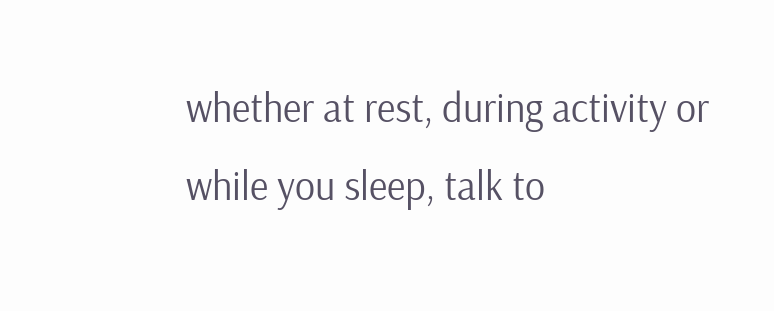whether at rest, during activity or while you sleep, talk to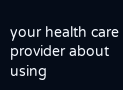your health care provider about using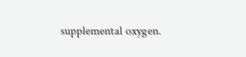supplemental oxygen.